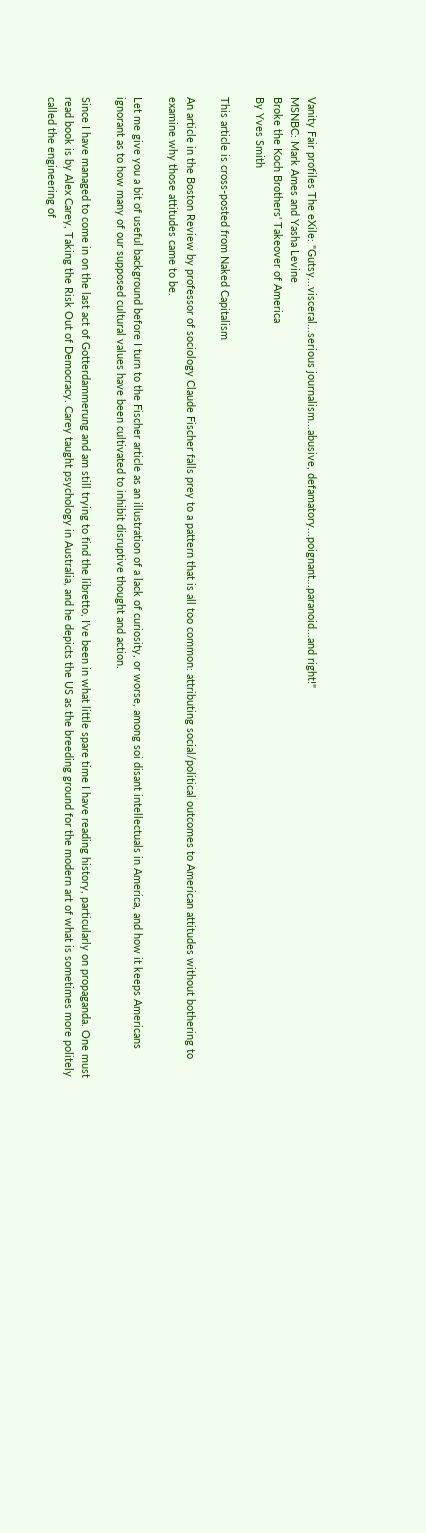Vanity Fair profiles The eXile: "Gutsy...visceral...serious journalism...abusive, defamatory...poignant...paranoid...and right!"
MSNBC: Mark Ames and Yasha Levine
Broke the Koch Brothers' Takeover of America
By Yves Smith

This article is cross-posted from Naked Capitalism

An article in the Boston Review by professor of sociology Claude Fischer falls prey to a pattern that is all too common: attributing social/political outcomes to American attitudes without bothering to examine why those attitudes came to be.

Let me give you a bit of useful background before I turn to the Fischer article as an illustration of a lack of curiosity, or worse, among soi disant intellectuals in America, and how it keeps Americans ignorant as to how many of our supposed cultural values have been cultivated to inhibit disruptive thought and action.

Since I have managed to come in on the last act of Gotterdammerung and am still trying to find the libretto, I’ve been in what little spare time I have reading history, particularly on propaganda. One must read book is by Alex Carey, Taking the Risk Out of Democracy. Carey taught psychology in Australia, and he depicts the US as the breeding ground for the modern art of what is sometimes more politely called the engineering of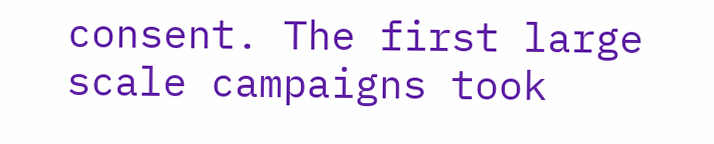consent. The first large scale campaigns took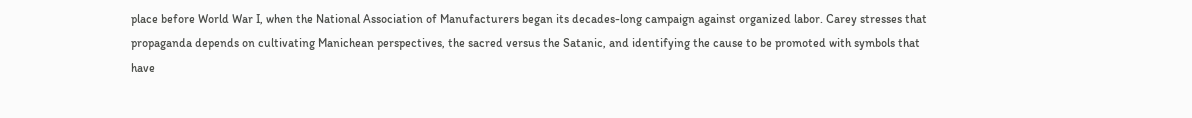place before World War I, when the National Association of Manufacturers began its decades-long campaign against organized labor. Carey stresses that propaganda depends on cultivating Manichean perspectives, the sacred versus the Satanic, and identifying the cause to be promoted with symbols that have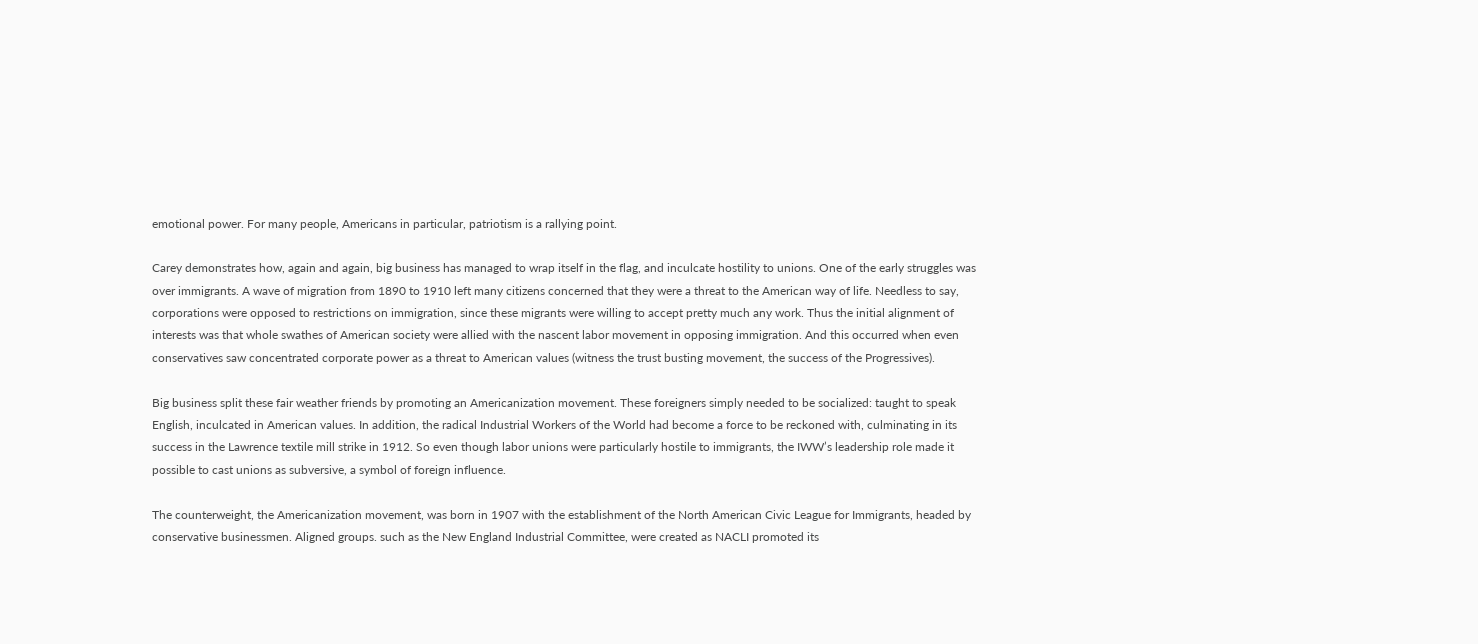emotional power. For many people, Americans in particular, patriotism is a rallying point.

Carey demonstrates how, again and again, big business has managed to wrap itself in the flag, and inculcate hostility to unions. One of the early struggles was over immigrants. A wave of migration from 1890 to 1910 left many citizens concerned that they were a threat to the American way of life. Needless to say, corporations were opposed to restrictions on immigration, since these migrants were willing to accept pretty much any work. Thus the initial alignment of interests was that whole swathes of American society were allied with the nascent labor movement in opposing immigration. And this occurred when even conservatives saw concentrated corporate power as a threat to American values (witness the trust busting movement, the success of the Progressives).

Big business split these fair weather friends by promoting an Americanization movement. These foreigners simply needed to be socialized: taught to speak English, inculcated in American values. In addition, the radical Industrial Workers of the World had become a force to be reckoned with, culminating in its success in the Lawrence textile mill strike in 1912. So even though labor unions were particularly hostile to immigrants, the IWW’s leadership role made it possible to cast unions as subversive, a symbol of foreign influence.

The counterweight, the Americanization movement, was born in 1907 with the establishment of the North American Civic League for Immigrants, headed by conservative businessmen. Aligned groups. such as the New England Industrial Committee, were created as NACLI promoted its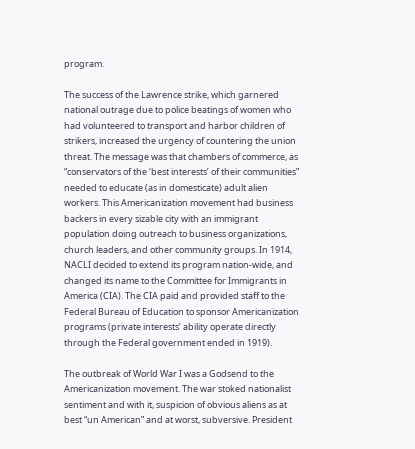program.

The success of the Lawrence strike, which garnered national outrage due to police beatings of women who had volunteered to transport and harbor children of strikers, increased the urgency of countering the union threat. The message was that chambers of commerce, as “conservators of the ‘best interests’ of their communities” needed to educate (as in domesticate) adult alien workers. This Americanization movement had business backers in every sizable city with an immigrant population doing outreach to business organizations, church leaders, and other community groups. In 1914, NACLI decided to extend its program nation-wide, and changed its name to the Committee for Immigrants in America (CIA). The CIA paid and provided staff to the Federal Bureau of Education to sponsor Americanization programs (private interests’ ability operate directly through the Federal government ended in 1919).

The outbreak of World War I was a Godsend to the Americanization movement. The war stoked nationalist sentiment and with it, suspicion of obvious aliens as at best “un American” and at worst, subversive. President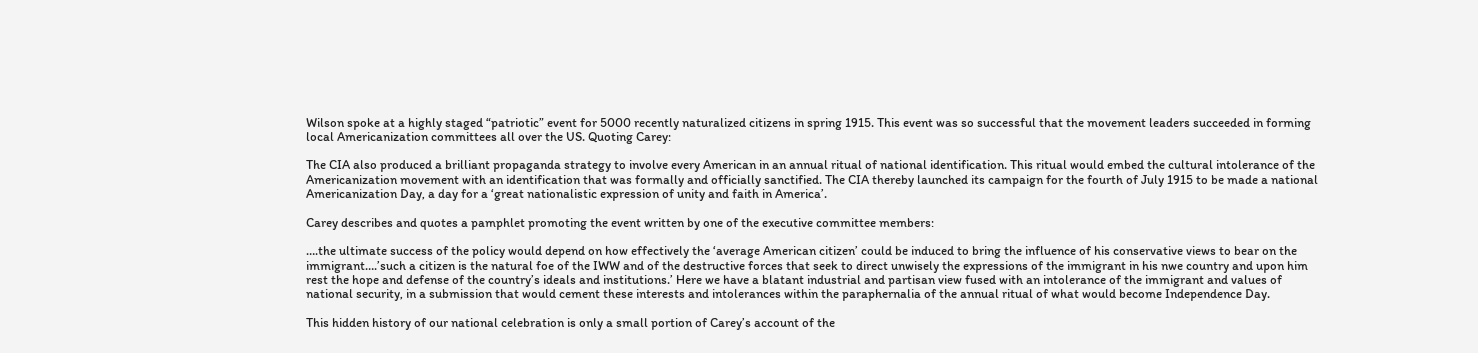Wilson spoke at a highly staged “patriotic” event for 5000 recently naturalized citizens in spring 1915. This event was so successful that the movement leaders succeeded in forming local Americanization committees all over the US. Quoting Carey:

The CIA also produced a brilliant propaganda strategy to involve every American in an annual ritual of national identification. This ritual would embed the cultural intolerance of the Americanization movement with an identification that was formally and officially sanctified. The CIA thereby launched its campaign for the fourth of July 1915 to be made a national Americanization Day, a day for a ‘great nationalistic expression of unity and faith in America’.

Carey describes and quotes a pamphlet promoting the event written by one of the executive committee members:

….the ultimate success of the policy would depend on how effectively the ‘average American citizen’ could be induced to bring the influence of his conservative views to bear on the immigrant….’such a citizen is the natural foe of the IWW and of the destructive forces that seek to direct unwisely the expressions of the immigrant in his nwe country and upon him rest the hope and defense of the country’s ideals and institutions.’ Here we have a blatant industrial and partisan view fused with an intolerance of the immigrant and values of national security, in a submission that would cement these interests and intolerances within the paraphernalia of the annual ritual of what would become Independence Day.

This hidden history of our national celebration is only a small portion of Carey’s account of the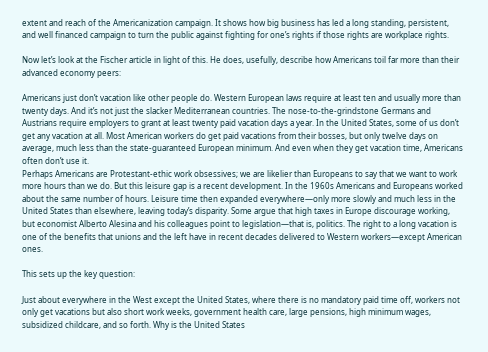extent and reach of the Americanization campaign. It shows how big business has led a long standing, persistent, and well financed campaign to turn the public against fighting for one’s rights if those rights are workplace rights.

Now let’s look at the Fischer article in light of this. He does, usefully, describe how Americans toil far more than their advanced economy peers:

Americans just don’t vacation like other people do. Western European laws require at least ten and usually more than twenty days. And it’s not just the slacker Mediterranean countries. The nose-to-the-grindstone Germans and Austrians require employers to grant at least twenty paid vacation days a year. In the United States, some of us don’t get any vacation at all. Most American workers do get paid vacations from their bosses, but only twelve days on average, much less than the state-guaranteed European minimum. And even when they get vacation time, Americans often don’t use it.
Perhaps Americans are Protestant-ethic work obsessives; we are likelier than Europeans to say that we want to work more hours than we do. But this leisure gap is a recent development. In the 1960s Americans and Europeans worked about the same number of hours. Leisure time then expanded everywhere—only more slowly and much less in the United States than elsewhere, leaving today’s disparity. Some argue that high taxes in Europe discourage working, but economist Alberto Alesina and his colleagues point to legislation—that is, politics. The right to a long vacation is one of the benefits that unions and the left have in recent decades delivered to Western workers—except American ones.

This sets up the key question:

Just about everywhere in the West except the United States, where there is no mandatory paid time off, workers not only get vacations but also short work weeks, government health care, large pensions, high minimum wages, subsidized childcare, and so forth. Why is the United States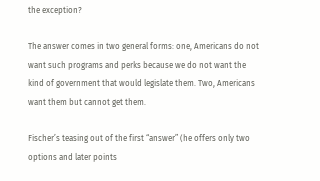the exception?

The answer comes in two general forms: one, Americans do not want such programs and perks because we do not want the kind of government that would legislate them. Two, Americans want them but cannot get them.

Fischer’s teasing out of the first “answer” (he offers only two options and later points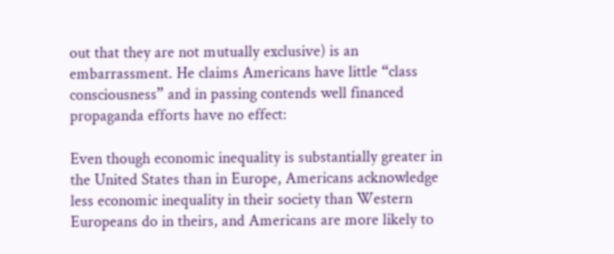out that they are not mutually exclusive) is an embarrassment. He claims Americans have little “class consciousness” and in passing contends well financed propaganda efforts have no effect:

Even though economic inequality is substantially greater in the United States than in Europe, Americans acknowledge less economic inequality in their society than Western Europeans do in theirs, and Americans are more likely to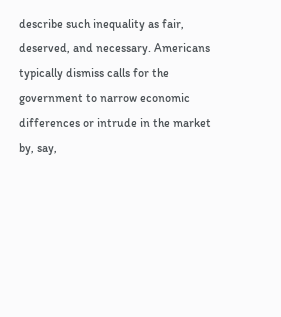describe such inequality as fair, deserved, and necessary. Americans typically dismiss calls for the government to narrow economic differences or intrude in the market by, say,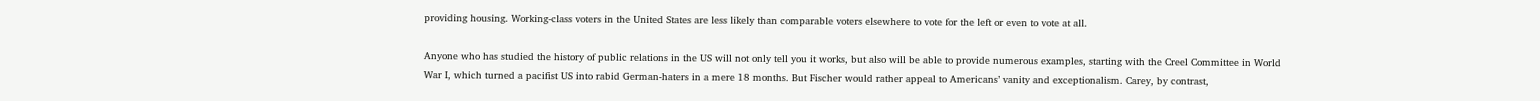providing housing. Working-class voters in the United States are less likely than comparable voters elsewhere to vote for the left or even to vote at all.

Anyone who has studied the history of public relations in the US will not only tell you it works, but also will be able to provide numerous examples, starting with the Creel Committee in World War I, which turned a pacifist US into rabid German-haters in a mere 18 months. But Fischer would rather appeal to Americans’ vanity and exceptionalism. Carey, by contrast,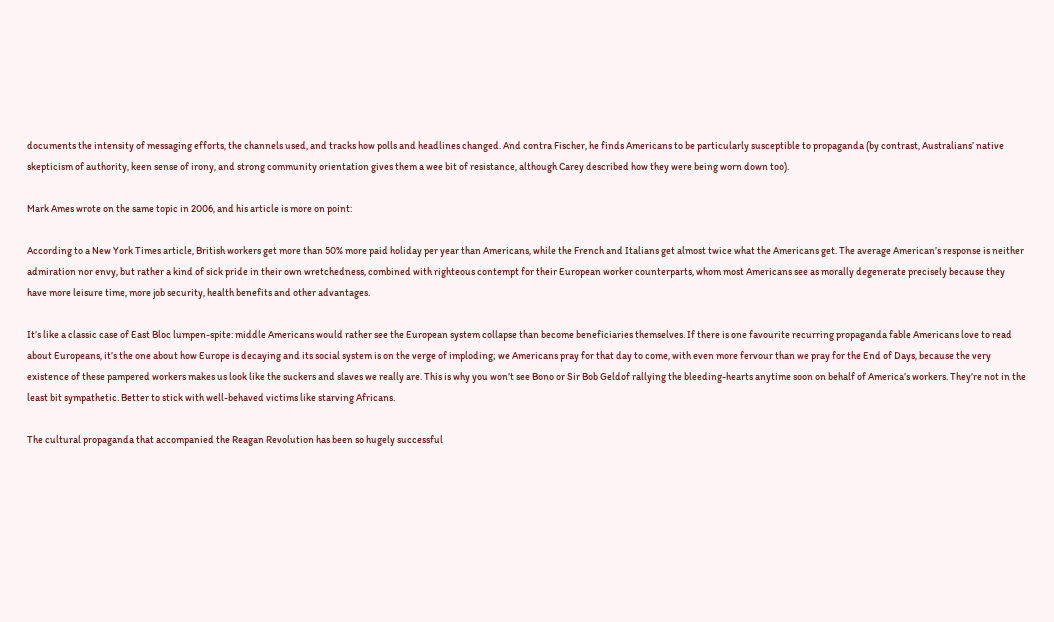documents the intensity of messaging efforts, the channels used, and tracks how polls and headlines changed. And contra Fischer, he finds Americans to be particularly susceptible to propaganda (by contrast, Australians’ native skepticism of authority, keen sense of irony, and strong community orientation gives them a wee bit of resistance, although Carey described how they were being worn down too).

Mark Ames wrote on the same topic in 2006, and his article is more on point:

According to a New York Times article, British workers get more than 50% more paid holiday per year than Americans, while the French and Italians get almost twice what the Americans get. The average American’s response is neither admiration nor envy, but rather a kind of sick pride in their own wretchedness, combined with righteous contempt for their European worker counterparts, whom most Americans see as morally degenerate precisely because they have more leisure time, more job security, health benefits and other advantages.

It’s like a classic case of East Bloc lumpen-spite: middle Americans would rather see the European system collapse than become beneficiaries themselves. If there is one favourite recurring propaganda fable Americans love to read about Europeans, it’s the one about how Europe is decaying and its social system is on the verge of imploding; we Americans pray for that day to come, with even more fervour than we pray for the End of Days, because the very existence of these pampered workers makes us look like the suckers and slaves we really are. This is why you won’t see Bono or Sir Bob Geldof rallying the bleeding-hearts anytime soon on behalf of America’s workers. They’re not in the least bit sympathetic. Better to stick with well-behaved victims like starving Africans.

The cultural propaganda that accompanied the Reagan Revolution has been so hugely successful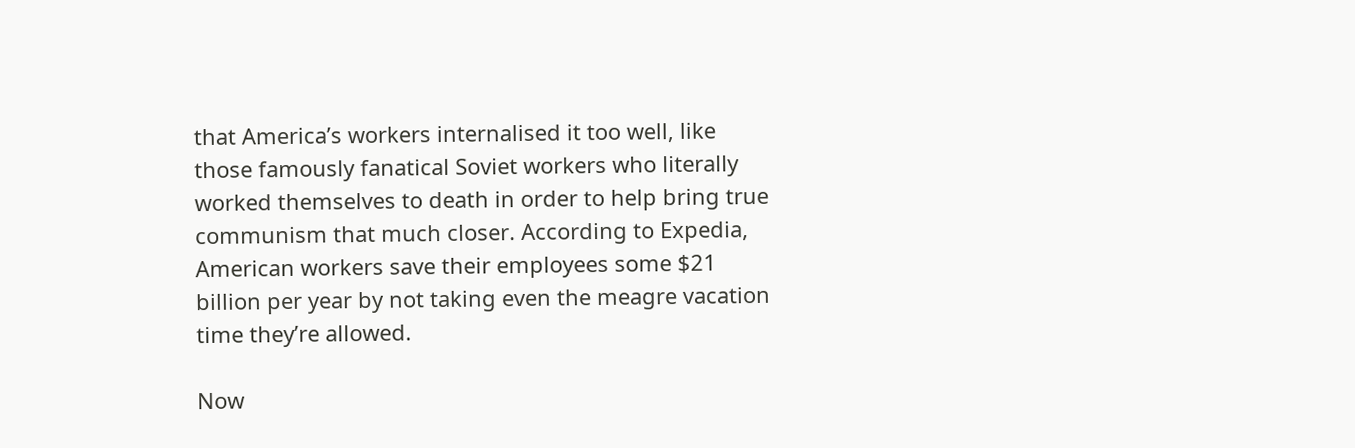that America’s workers internalised it too well, like those famously fanatical Soviet workers who literally worked themselves to death in order to help bring true communism that much closer. According to Expedia, American workers save their employees some $21 billion per year by not taking even the meagre vacation time they’re allowed.

Now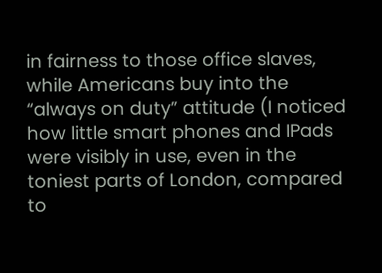in fairness to those office slaves, while Americans buy into the “always on duty” attitude (I noticed how little smart phones and IPads were visibly in use, even in the toniest parts of London, compared to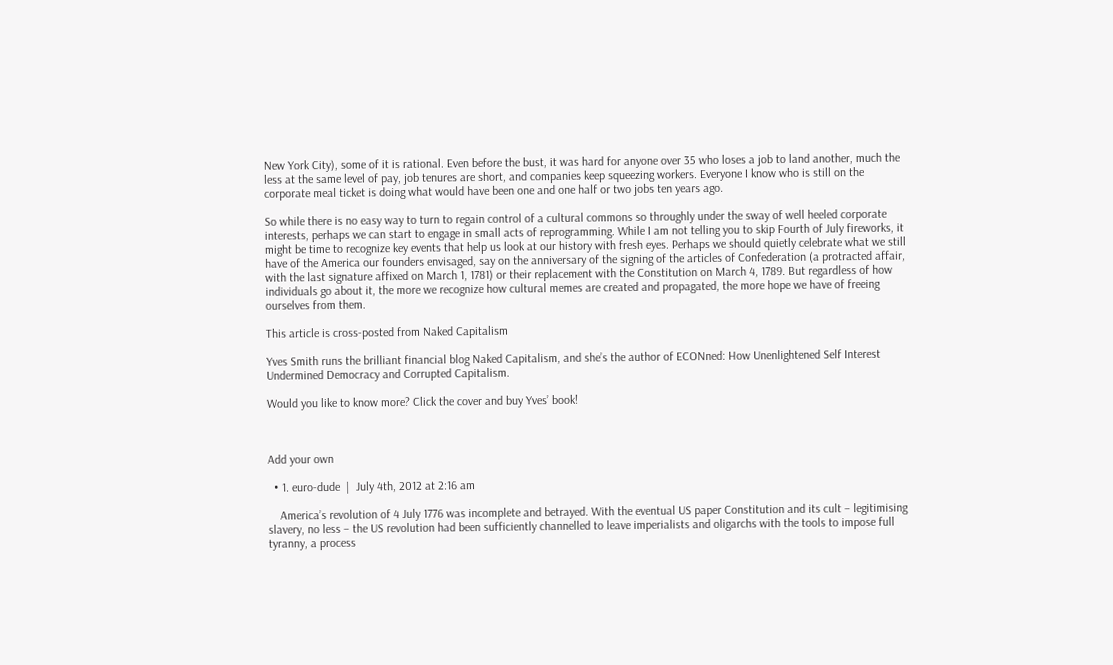New York City), some of it is rational. Even before the bust, it was hard for anyone over 35 who loses a job to land another, much the less at the same level of pay, job tenures are short, and companies keep squeezing workers. Everyone I know who is still on the corporate meal ticket is doing what would have been one and one half or two jobs ten years ago.

So while there is no easy way to turn to regain control of a cultural commons so throughly under the sway of well heeled corporate interests, perhaps we can start to engage in small acts of reprogramming. While I am not telling you to skip Fourth of July fireworks, it might be time to recognize key events that help us look at our history with fresh eyes. Perhaps we should quietly celebrate what we still have of the America our founders envisaged, say on the anniversary of the signing of the articles of Confederation (a protracted affair, with the last signature affixed on March 1, 1781) or their replacement with the Constitution on March 4, 1789. But regardless of how individuals go about it, the more we recognize how cultural memes are created and propagated, the more hope we have of freeing ourselves from them.

This article is cross-posted from Naked Capitalism

Yves Smith runs the brilliant financial blog Naked Capitalism, and she’s the author of ECONned: How Unenlightened Self Interest Undermined Democracy and Corrupted Capitalism.

Would you like to know more? Click the cover and buy Yves’ book!



Add your own

  • 1. euro-dude  |  July 4th, 2012 at 2:16 am

    America’s revolution of 4 July 1776 was incomplete and betrayed. With the eventual US paper Constitution and its cult – legitimising slavery, no less – the US revolution had been sufficiently channelled to leave imperialists and oligarchs with the tools to impose full tyranny, a process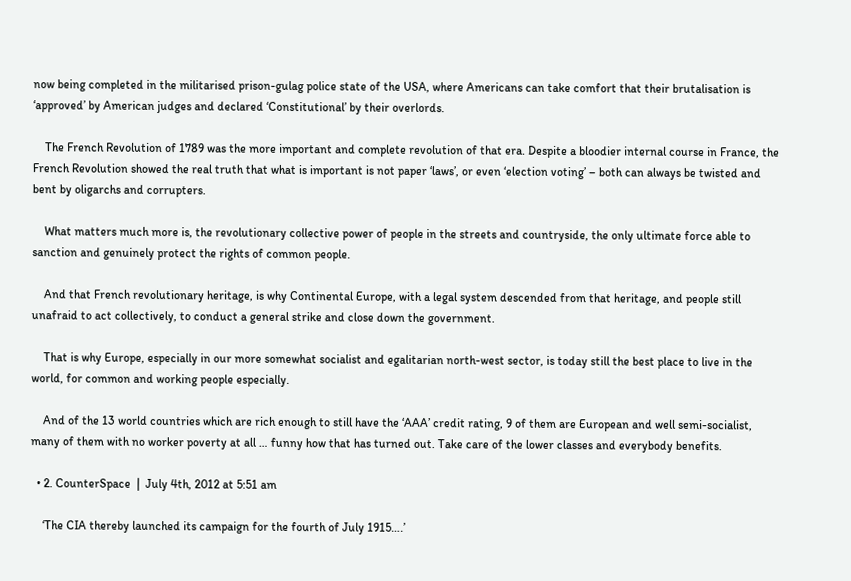now being completed in the militarised prison-gulag police state of the USA, where Americans can take comfort that their brutalisation is ‘approved’ by American judges and declared ‘Constitutional’ by their overlords.

    The French Revolution of 1789 was the more important and complete revolution of that era. Despite a bloodier internal course in France, the French Revolution showed the real truth that what is important is not paper ‘laws’, or even ‘election voting’ – both can always be twisted and bent by oligarchs and corrupters.

    What matters much more is, the revolutionary collective power of people in the streets and countryside, the only ultimate force able to sanction and genuinely protect the rights of common people.

    And that French revolutionary heritage, is why Continental Europe, with a legal system descended from that heritage, and people still unafraid to act collectively, to conduct a general strike and close down the government.

    That is why Europe, especially in our more somewhat socialist and egalitarian north-west sector, is today still the best place to live in the world, for common and working people especially.

    And of the 13 world countries which are rich enough to still have the ‘AAA’ credit rating, 9 of them are European and well semi-socialist, many of them with no worker poverty at all … funny how that has turned out. Take care of the lower classes and everybody benefits.

  • 2. CounterSpace  |  July 4th, 2012 at 5:51 am

    ‘The CIA thereby launched its campaign for the fourth of July 1915….’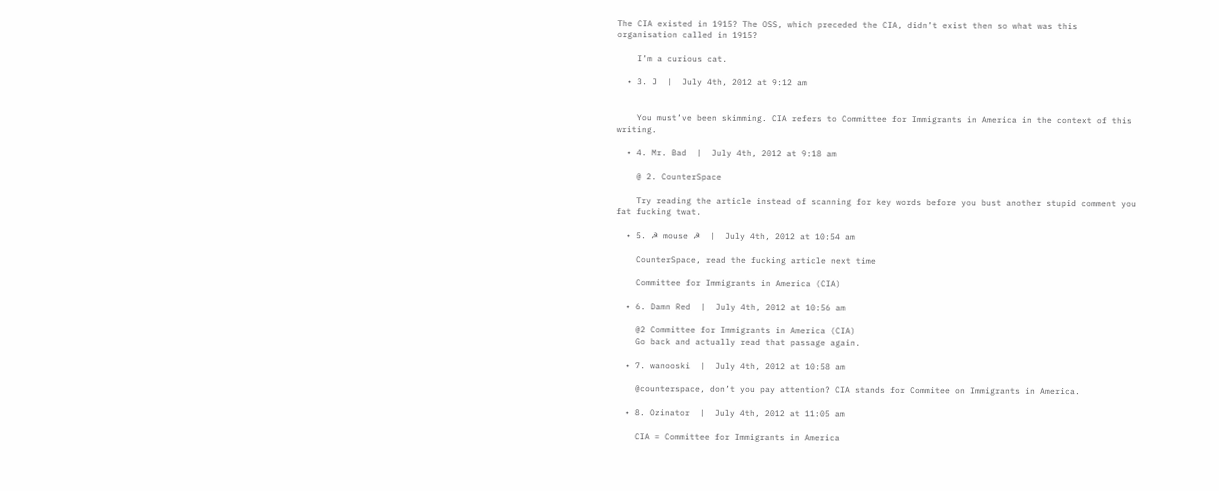The CIA existed in 1915? The OSS, which preceded the CIA, didn’t exist then so what was this organisation called in 1915?

    I’m a curious cat.

  • 3. J  |  July 4th, 2012 at 9:12 am


    You must’ve been skimming. CIA refers to Committee for Immigrants in America in the context of this writing.

  • 4. Mr. Bad  |  July 4th, 2012 at 9:18 am

    @ 2. CounterSpace

    Try reading the article instead of scanning for key words before you bust another stupid comment you fat fucking twat.

  • 5. ☭ mouse ☭  |  July 4th, 2012 at 10:54 am

    CounterSpace, read the fucking article next time

    Committee for Immigrants in America (CIA)

  • 6. Damn Red  |  July 4th, 2012 at 10:56 am

    @2 Committee for Immigrants in America (CIA)
    Go back and actually read that passage again.

  • 7. wanooski  |  July 4th, 2012 at 10:58 am

    @counterspace, don’t you pay attention? CIA stands for Commitee on Immigrants in America.

  • 8. Ozinator  |  July 4th, 2012 at 11:05 am

    CIA = Committee for Immigrants in America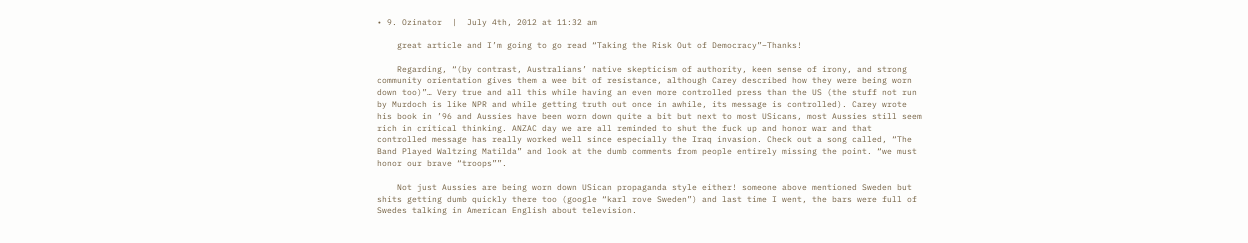• 9. Ozinator  |  July 4th, 2012 at 11:32 am

    great article and I’m going to go read “Taking the Risk Out of Democracy”–Thanks!

    Regarding, “(by contrast, Australians’ native skepticism of authority, keen sense of irony, and strong community orientation gives them a wee bit of resistance, although Carey described how they were being worn down too)”… Very true and all this while having an even more controlled press than the US (the stuff not run by Murdoch is like NPR and while getting truth out once in awhile, its message is controlled). Carey wrote his book in ’96 and Aussies have been worn down quite a bit but next to most USicans, most Aussies still seem rich in critical thinking. ANZAC day we are all reminded to shut the fuck up and honor war and that controlled message has really worked well since especially the Iraq invasion. Check out a song called, “The Band Played Waltzing Matilda” and look at the dumb comments from people entirely missing the point. “we must honor our brave “troops””.

    Not just Aussies are being worn down USican propaganda style either! someone above mentioned Sweden but shits getting dumb quickly there too (google “karl rove Sweden”) and last time I went, the bars were full of Swedes talking in American English about television.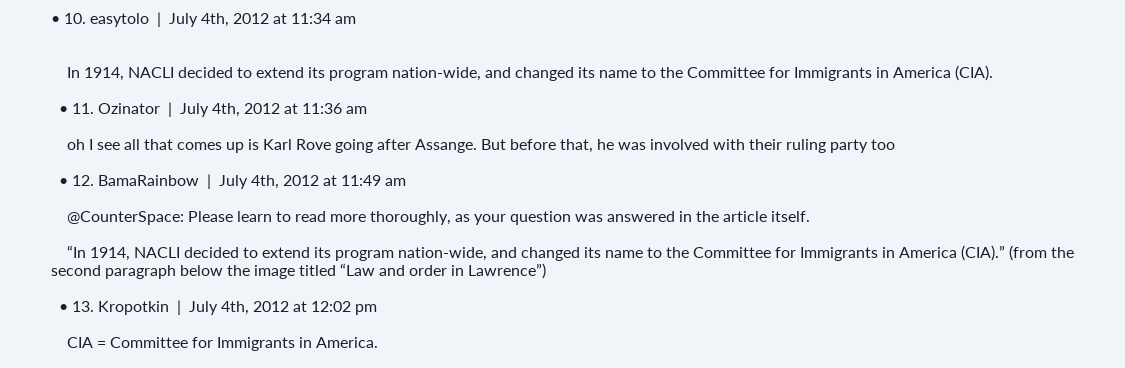• 10. easytolo  |  July 4th, 2012 at 11:34 am


    In 1914, NACLI decided to extend its program nation-wide, and changed its name to the Committee for Immigrants in America (CIA).

  • 11. Ozinator  |  July 4th, 2012 at 11:36 am

    oh I see all that comes up is Karl Rove going after Assange. But before that, he was involved with their ruling party too

  • 12. BamaRainbow  |  July 4th, 2012 at 11:49 am

    @CounterSpace: Please learn to read more thoroughly, as your question was answered in the article itself.

    “In 1914, NACLI decided to extend its program nation-wide, and changed its name to the Committee for Immigrants in America (CIA).” (from the second paragraph below the image titled “Law and order in Lawrence”)

  • 13. Kropotkin  |  July 4th, 2012 at 12:02 pm

    CIA = Committee for Immigrants in America.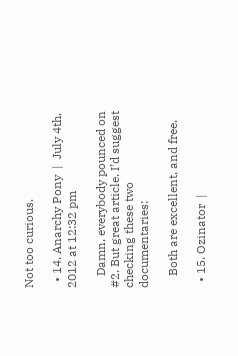Not too curious.

  • 14. Anarchy Pony  |  July 4th, 2012 at 12:32 pm

    Damn, everybody pounced on #2. But great article. I’d suggest checking these two documentaries:

    Both are excellent, and free.

  • 15. Ozinator  |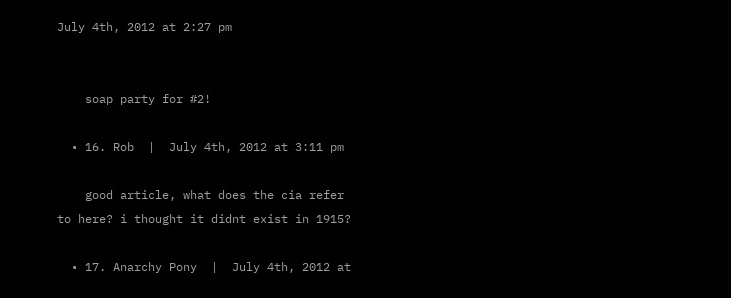July 4th, 2012 at 2:27 pm


    soap party for #2!

  • 16. Rob  |  July 4th, 2012 at 3:11 pm

    good article, what does the cia refer to here? i thought it didnt exist in 1915?

  • 17. Anarchy Pony  |  July 4th, 2012 at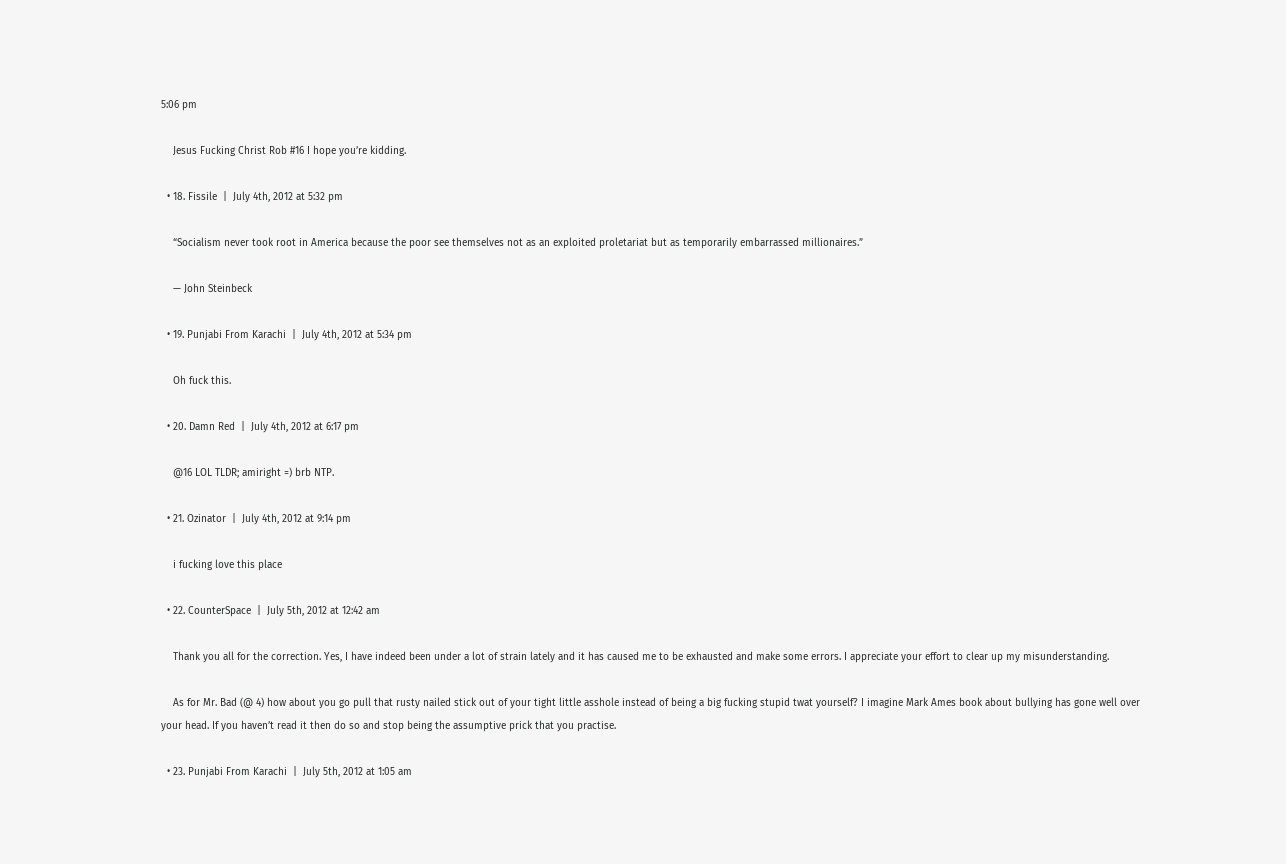5:06 pm

    Jesus Fucking Christ Rob #16 I hope you’re kidding.

  • 18. Fissile  |  July 4th, 2012 at 5:32 pm

    “Socialism never took root in America because the poor see themselves not as an exploited proletariat but as temporarily embarrassed millionaires.”

    — John Steinbeck

  • 19. Punjabi From Karachi  |  July 4th, 2012 at 5:34 pm

    Oh fuck this.

  • 20. Damn Red  |  July 4th, 2012 at 6:17 pm

    @16 LOL TLDR; amiright =) brb NTP.

  • 21. Ozinator  |  July 4th, 2012 at 9:14 pm

    i fucking love this place

  • 22. CounterSpace  |  July 5th, 2012 at 12:42 am

    Thank you all for the correction. Yes, I have indeed been under a lot of strain lately and it has caused me to be exhausted and make some errors. I appreciate your effort to clear up my misunderstanding.

    As for Mr. Bad (@ 4) how about you go pull that rusty nailed stick out of your tight little asshole instead of being a big fucking stupid twat yourself? I imagine Mark Ames book about bullying has gone well over your head. If you haven’t read it then do so and stop being the assumptive prick that you practise.

  • 23. Punjabi From Karachi  |  July 5th, 2012 at 1:05 am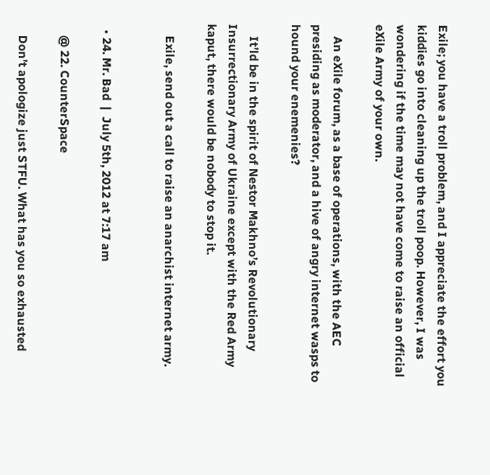Exile; you have a troll problem, and I appreciate the effort you kiddies go into cleaning up the troll poop. However, I was wondering if the time may not have come to raise an official eXile Army of your own.

    An eXile forum, as a base of operations, with the AEC presiding as moderator, and a hive of angry internet wasps to hound your enemenies?

    It’ld be in the spirit of Nestor Makhno’s Revolutionary Insurrectionary Army of Ukraine except with the Red Army kaput, there would be nobody to stop it.

    Exile, send out a call to raise an anarchist internet army.


  • 24. Mr. Bad  |  July 5th, 2012 at 7:17 am

    @ 22. CounterSpace

    Don’t apologize just STFU. What has you so exhausted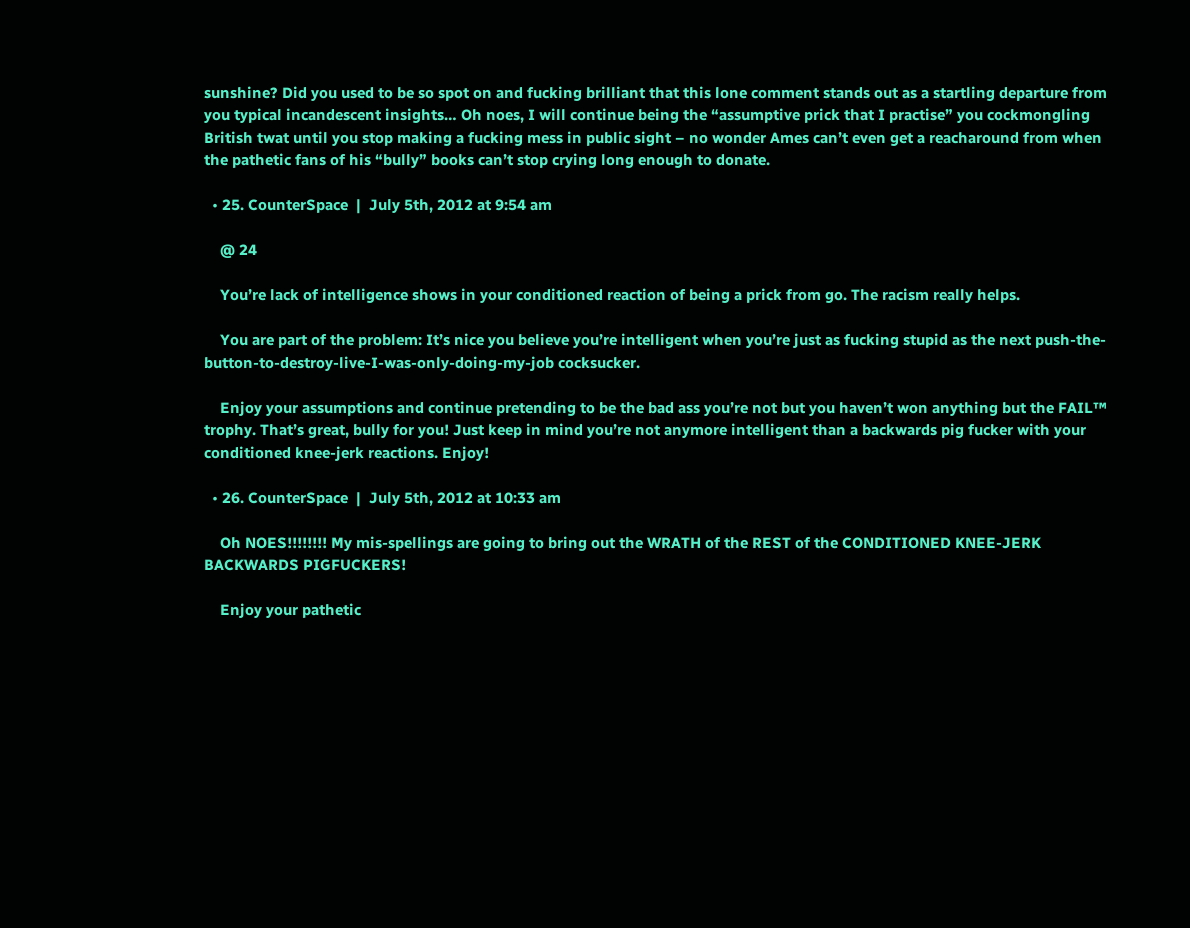sunshine? Did you used to be so spot on and fucking brilliant that this lone comment stands out as a startling departure from you typical incandescent insights… Oh noes, I will continue being the “assumptive prick that I practise” you cockmongling British twat until you stop making a fucking mess in public sight – no wonder Ames can’t even get a reacharound from when the pathetic fans of his “bully” books can’t stop crying long enough to donate.

  • 25. CounterSpace  |  July 5th, 2012 at 9:54 am

    @ 24

    You’re lack of intelligence shows in your conditioned reaction of being a prick from go. The racism really helps.

    You are part of the problem: It’s nice you believe you’re intelligent when you’re just as fucking stupid as the next push-the-button-to-destroy-live-I-was-only-doing-my-job cocksucker.

    Enjoy your assumptions and continue pretending to be the bad ass you’re not but you haven’t won anything but the FAIL™ trophy. That’s great, bully for you! Just keep in mind you’re not anymore intelligent than a backwards pig fucker with your conditioned knee-jerk reactions. Enjoy!

  • 26. CounterSpace  |  July 5th, 2012 at 10:33 am

    Oh NOES!!!!!!!! My mis-spellings are going to bring out the WRATH of the REST of the CONDITIONED KNEE-JERK BACKWARDS PIGFUCKERS!

    Enjoy your pathetic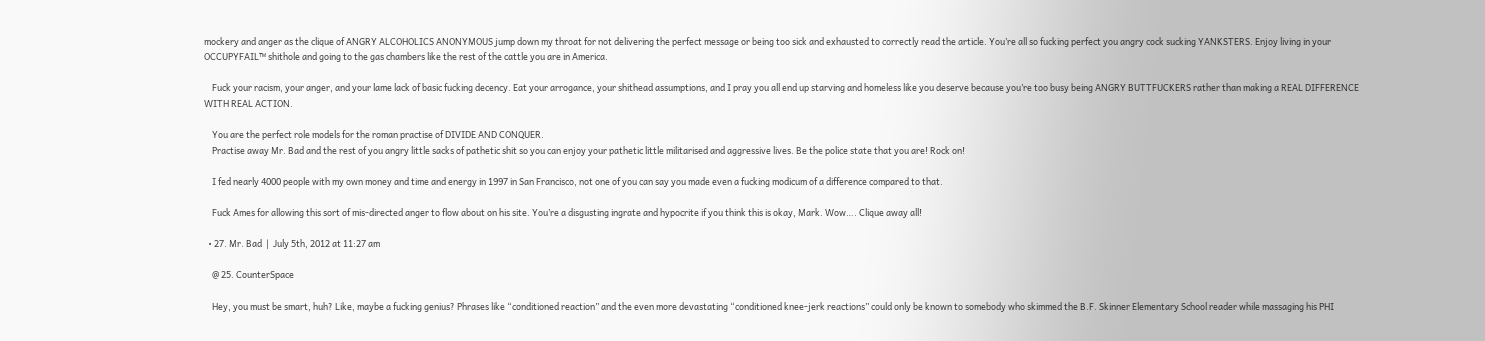mockery and anger as the clique of ANGRY ALCOHOLICS ANONYMOUS jump down my throat for not delivering the perfect message or being too sick and exhausted to correctly read the article. You’re all so fucking perfect you angry cock sucking YANKSTERS. Enjoy living in your OCCUPYFAIL™ shithole and going to the gas chambers like the rest of the cattle you are in America.

    Fuck your racism, your anger, and your lame lack of basic fucking decency. Eat your arrogance, your shithead assumptions, and I pray you all end up starving and homeless like you deserve because you’re too busy being ANGRY BUTTFUCKERS rather than making a REAL DIFFERENCE WITH REAL ACTION.

    You are the perfect role models for the roman practise of DIVIDE AND CONQUER.
    Practise away Mr. Bad and the rest of you angry little sacks of pathetic shit so you can enjoy your pathetic little militarised and aggressive lives. Be the police state that you are! Rock on!

    I fed nearly 4000 people with my own money and time and energy in 1997 in San Francisco, not one of you can say you made even a fucking modicum of a difference compared to that.

    Fuck Ames for allowing this sort of mis-directed anger to flow about on his site. You’re a disgusting ingrate and hypocrite if you think this is okay, Mark. Wow…. Clique away all!

  • 27. Mr. Bad  |  July 5th, 2012 at 11:27 am

    @ 25. CounterSpace

    Hey, you must be smart, huh? Like, maybe a fucking genius? Phrases like “conditioned reaction” and the even more devastating “conditioned knee-jerk reactions” could only be known to somebody who skimmed the B.F. Skinner Elementary School reader while massaging his PHI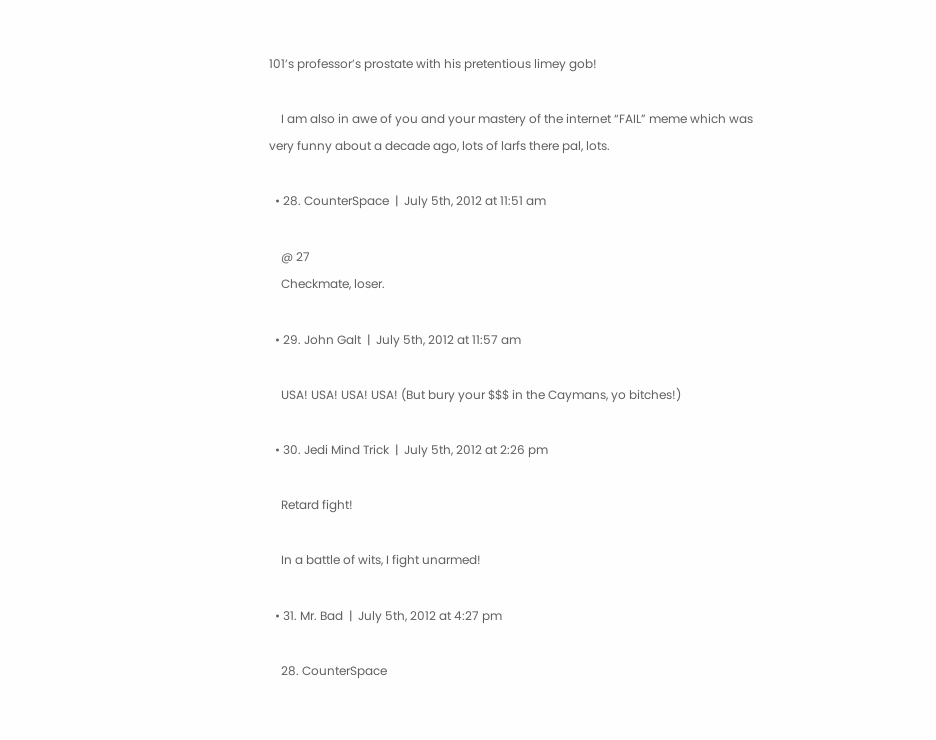101’s professor’s prostate with his pretentious limey gob!

    I am also in awe of you and your mastery of the internet “FAIL” meme which was very funny about a decade ago, lots of larfs there pal, lots.

  • 28. CounterSpace  |  July 5th, 2012 at 11:51 am

    @ 27
    Checkmate, loser.

  • 29. John Galt  |  July 5th, 2012 at 11:57 am

    USA! USA! USA! USA! (But bury your $$$ in the Caymans, yo bitches!)

  • 30. Jedi Mind Trick  |  July 5th, 2012 at 2:26 pm

    Retard fight!

    In a battle of wits, I fight unarmed!

  • 31. Mr. Bad  |  July 5th, 2012 at 4:27 pm

    28. CounterSpace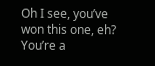Oh I see, you’ve won this one, eh? You’re a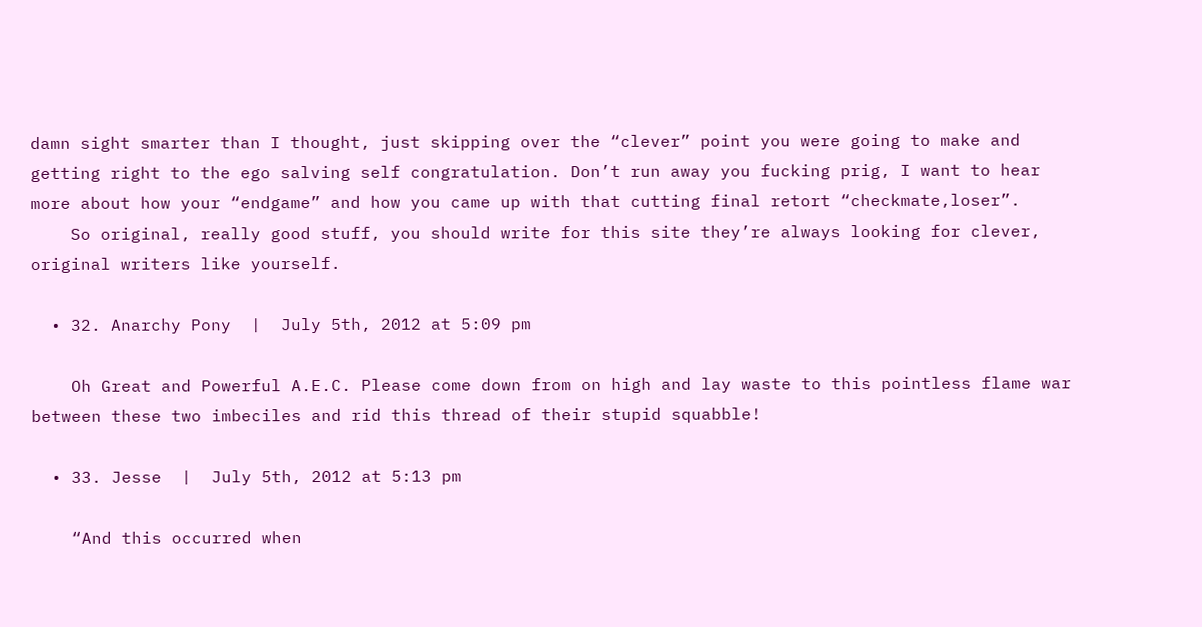damn sight smarter than I thought, just skipping over the “clever” point you were going to make and getting right to the ego salving self congratulation. Don’t run away you fucking prig, I want to hear more about how your “endgame” and how you came up with that cutting final retort “checkmate,loser”.
    So original, really good stuff, you should write for this site they’re always looking for clever, original writers like yourself.

  • 32. Anarchy Pony  |  July 5th, 2012 at 5:09 pm

    Oh Great and Powerful A.E.C. Please come down from on high and lay waste to this pointless flame war between these two imbeciles and rid this thread of their stupid squabble!

  • 33. Jesse  |  July 5th, 2012 at 5:13 pm

    “And this occurred when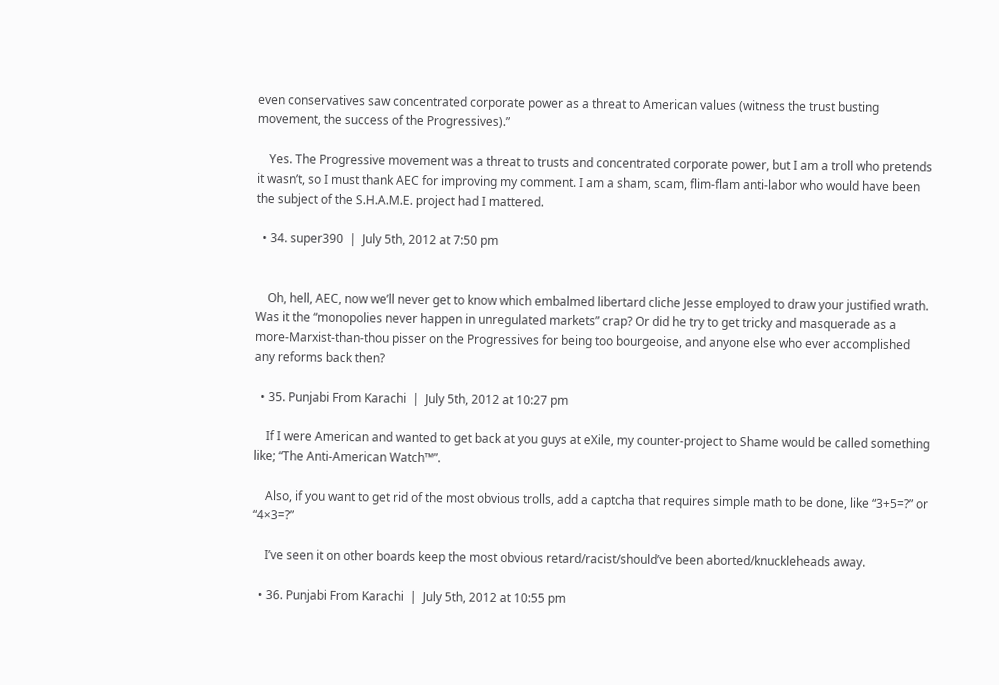even conservatives saw concentrated corporate power as a threat to American values (witness the trust busting movement, the success of the Progressives).”

    Yes. The Progressive movement was a threat to trusts and concentrated corporate power, but I am a troll who pretends it wasn’t, so I must thank AEC for improving my comment. I am a sham, scam, flim-flam anti-labor who would have been the subject of the S.H.A.M.E. project had I mattered.

  • 34. super390  |  July 5th, 2012 at 7:50 pm


    Oh, hell, AEC, now we’ll never get to know which embalmed libertard cliche Jesse employed to draw your justified wrath. Was it the “monopolies never happen in unregulated markets” crap? Or did he try to get tricky and masquerade as a more-Marxist-than-thou pisser on the Progressives for being too bourgeoise, and anyone else who ever accomplished any reforms back then?

  • 35. Punjabi From Karachi  |  July 5th, 2012 at 10:27 pm

    If I were American and wanted to get back at you guys at eXile, my counter-project to Shame would be called something like; “The Anti-American Watch™”.

    Also, if you want to get rid of the most obvious trolls, add a captcha that requires simple math to be done, like “3+5=?” or “4×3=?”

    I’ve seen it on other boards keep the most obvious retard/racist/should’ve been aborted/knuckleheads away.

  • 36. Punjabi From Karachi  |  July 5th, 2012 at 10:55 pm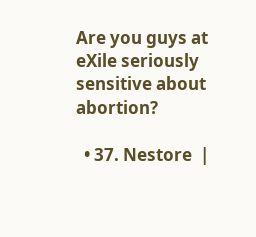Are you guys at eXile seriously sensitive about abortion?

  • 37. Nestore  |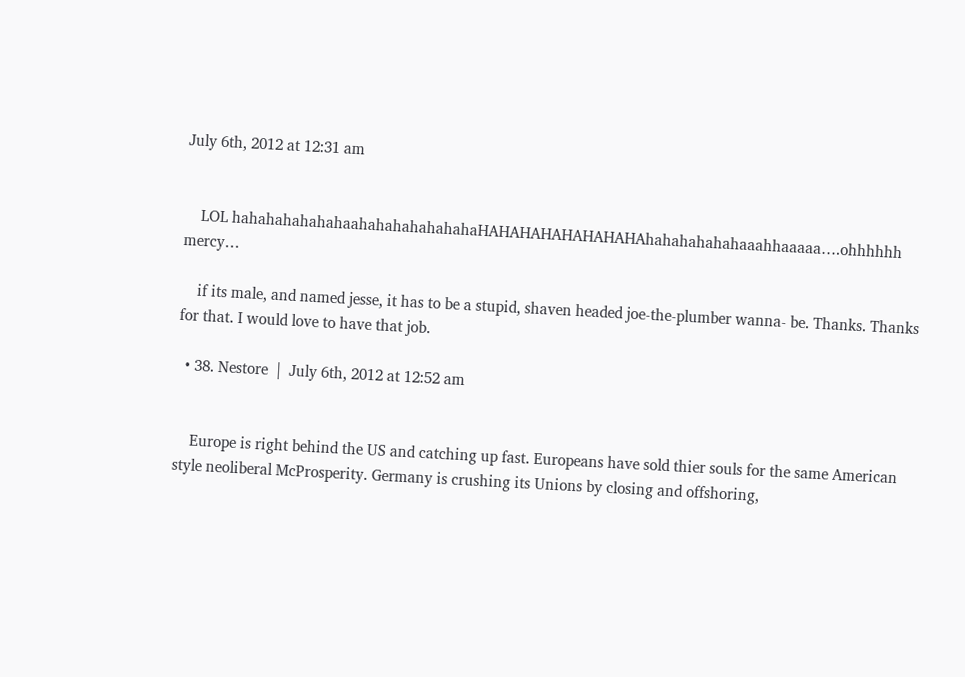July 6th, 2012 at 12:31 am


    LOL hahahahahahahaahahahahahahahaHAHAHAHAHAHAHAHAhahahahahahaaahhaaaaa….ohhhhhh mercy…

    if its male, and named jesse, it has to be a stupid, shaven headed joe-the-plumber wanna- be. Thanks. Thanks for that. I would love to have that job.

  • 38. Nestore  |  July 6th, 2012 at 12:52 am


    Europe is right behind the US and catching up fast. Europeans have sold thier souls for the same American style neoliberal McProsperity. Germany is crushing its Unions by closing and offshoring,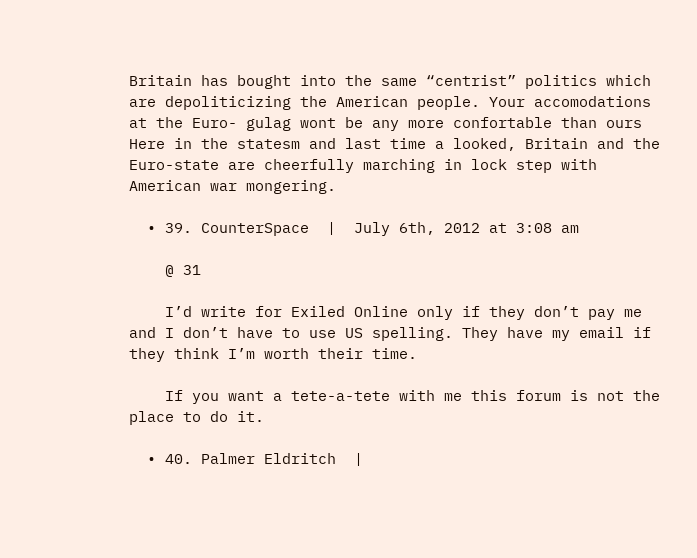Britain has bought into the same “centrist” politics which are depoliticizing the American people. Your accomodations at the Euro- gulag wont be any more confortable than ours Here in the statesm and last time a looked, Britain and the Euro-state are cheerfully marching in lock step with American war mongering.

  • 39. CounterSpace  |  July 6th, 2012 at 3:08 am

    @ 31

    I’d write for Exiled Online only if they don’t pay me and I don’t have to use US spelling. They have my email if they think I’m worth their time.

    If you want a tete-a-tete with me this forum is not the place to do it.

  • 40. Palmer Eldritch  |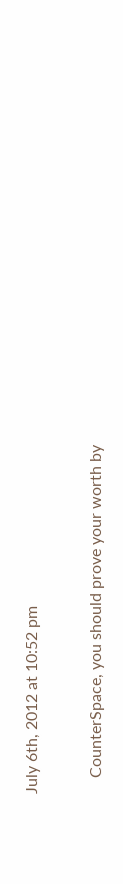July 6th, 2012 at 10:52 pm

    CounterSpace, you should prove your worth by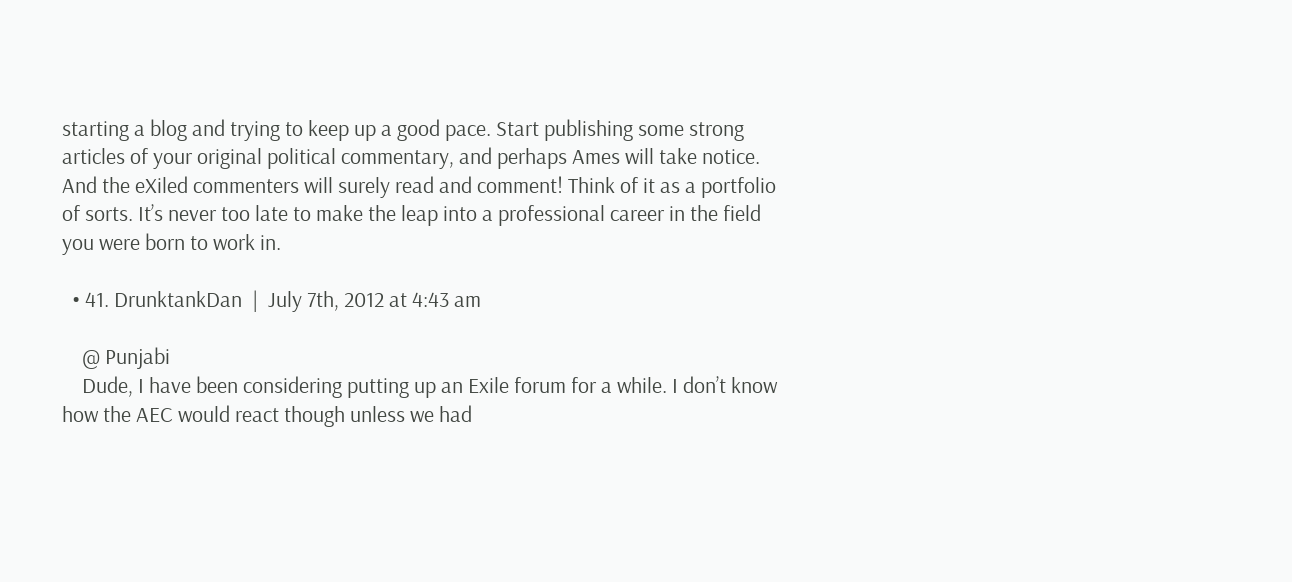starting a blog and trying to keep up a good pace. Start publishing some strong articles of your original political commentary, and perhaps Ames will take notice. And the eXiled commenters will surely read and comment! Think of it as a portfolio of sorts. It’s never too late to make the leap into a professional career in the field you were born to work in.

  • 41. DrunktankDan  |  July 7th, 2012 at 4:43 am

    @ Punjabi
    Dude, I have been considering putting up an Exile forum for a while. I don’t know how the AEC would react though unless we had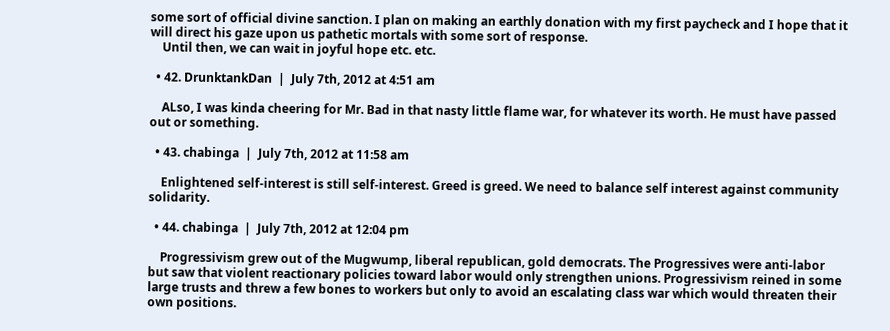some sort of official divine sanction. I plan on making an earthly donation with my first paycheck and I hope that it will direct his gaze upon us pathetic mortals with some sort of response.
    Until then, we can wait in joyful hope etc. etc.

  • 42. DrunktankDan  |  July 7th, 2012 at 4:51 am

    ALso, I was kinda cheering for Mr. Bad in that nasty little flame war, for whatever its worth. He must have passed out or something.

  • 43. chabinga  |  July 7th, 2012 at 11:58 am

    Enlightened self-interest is still self-interest. Greed is greed. We need to balance self interest against community solidarity.

  • 44. chabinga  |  July 7th, 2012 at 12:04 pm

    Progressivism grew out of the Mugwump, liberal republican, gold democrats. The Progressives were anti-labor but saw that violent reactionary policies toward labor would only strengthen unions. Progressivism reined in some large trusts and threw a few bones to workers but only to avoid an escalating class war which would threaten their own positions.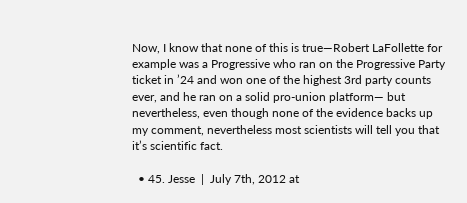Now, I know that none of this is true—Robert LaFollette for example was a Progressive who ran on the Progressive Party ticket in ’24 and won one of the highest 3rd party counts ever, and he ran on a solid pro-union platform— but nevertheless, even though none of the evidence backs up my comment, nevertheless most scientists will tell you that it’s scientific fact.

  • 45. Jesse  |  July 7th, 2012 at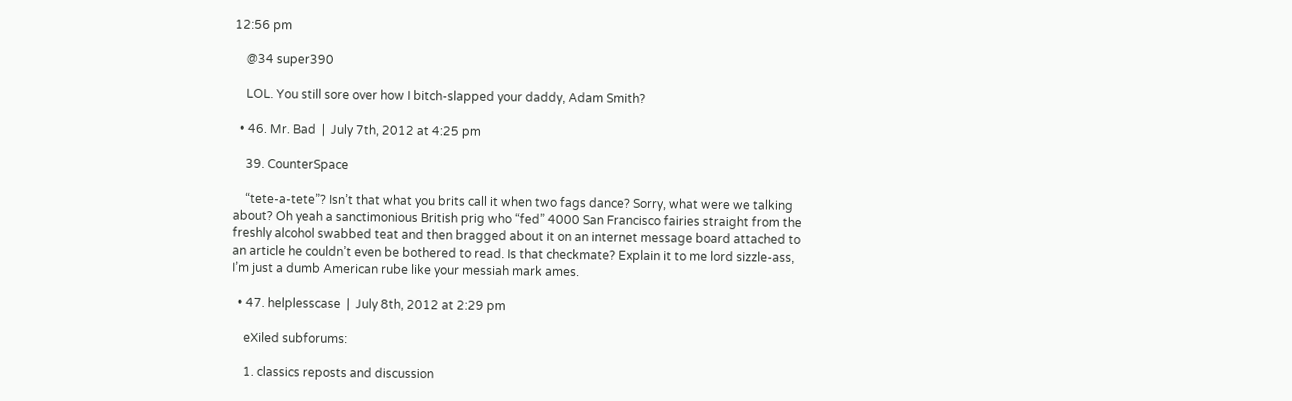12:56 pm

    @34 super390

    LOL. You still sore over how I bitch-slapped your daddy, Adam Smith?

  • 46. Mr. Bad  |  July 7th, 2012 at 4:25 pm

    39. CounterSpace

    “tete-a-tete”? Isn’t that what you brits call it when two fags dance? Sorry, what were we talking about? Oh yeah a sanctimonious British prig who “fed” 4000 San Francisco fairies straight from the freshly alcohol swabbed teat and then bragged about it on an internet message board attached to an article he couldn’t even be bothered to read. Is that checkmate? Explain it to me lord sizzle-ass, I’m just a dumb American rube like your messiah mark ames.

  • 47. helplesscase  |  July 8th, 2012 at 2:29 pm

    eXiled subforums:

    1. classics reposts and discussion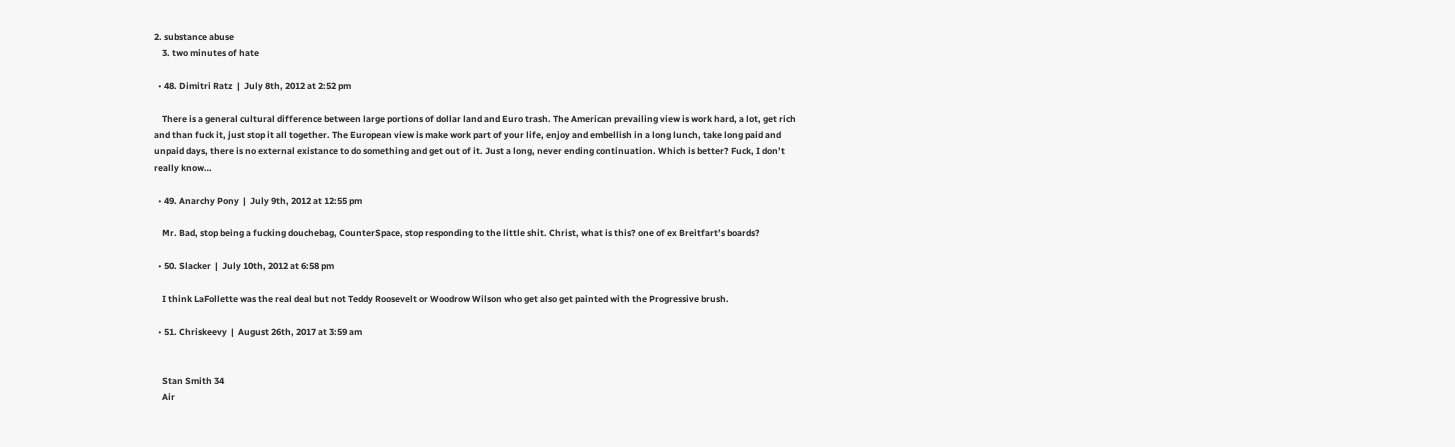2. substance abuse
    3. two minutes of hate

  • 48. Dimitri Ratz  |  July 8th, 2012 at 2:52 pm

    There is a general cultural difference between large portions of dollar land and Euro trash. The American prevailing view is work hard, a lot, get rich and than fuck it, just stop it all together. The European view is make work part of your life, enjoy and embellish in a long lunch, take long paid and unpaid days, there is no external existance to do something and get out of it. Just a long, never ending continuation. Which is better? Fuck, I don’t really know…

  • 49. Anarchy Pony  |  July 9th, 2012 at 12:55 pm

    Mr. Bad, stop being a fucking douchebag, CounterSpace, stop responding to the little shit. Christ, what is this? one of ex Breitfart’s boards?

  • 50. Slacker  |  July 10th, 2012 at 6:58 pm

    I think LaFollette was the real deal but not Teddy Roosevelt or Woodrow Wilson who get also get painted with the Progressive brush.

  • 51. Chriskeevy  |  August 26th, 2017 at 3:59 am


    Stan Smith 34
    Air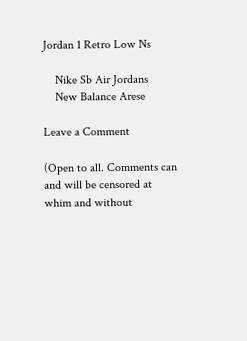Jordan 1 Retro Low Ns

    Nike Sb Air Jordans
    New Balance Arese

Leave a Comment

(Open to all. Comments can and will be censored at whim and without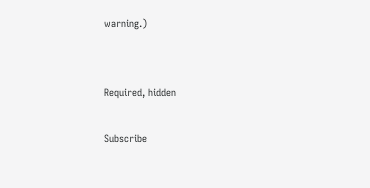warning.)


Required, hidden

Subscribe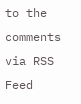to the comments via RSS Feed